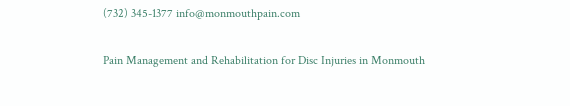(732) 345-1377 info@monmouthpain.com

Pain Management and Rehabilitation for Disc Injuries in Monmouth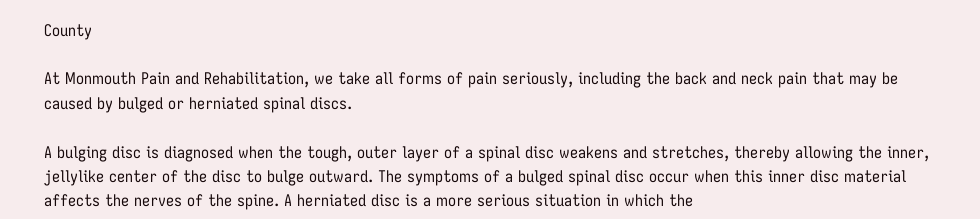County

At Monmouth Pain and Rehabilitation, we take all forms of pain seriously, including the back and neck pain that may be caused by bulged or herniated spinal discs.

A bulging disc is diagnosed when the tough, outer layer of a spinal disc weakens and stretches, thereby allowing the inner, jellylike center of the disc to bulge outward. The symptoms of a bulged spinal disc occur when this inner disc material affects the nerves of the spine. A herniated disc is a more serious situation in which the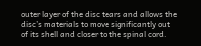outer layer of the disc tears and allows the disc’s materials to move significantly out of its shell and closer to the spinal cord.